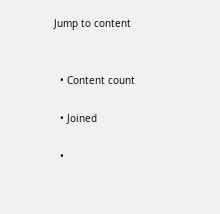Jump to content


  • Content count

  • Joined

  •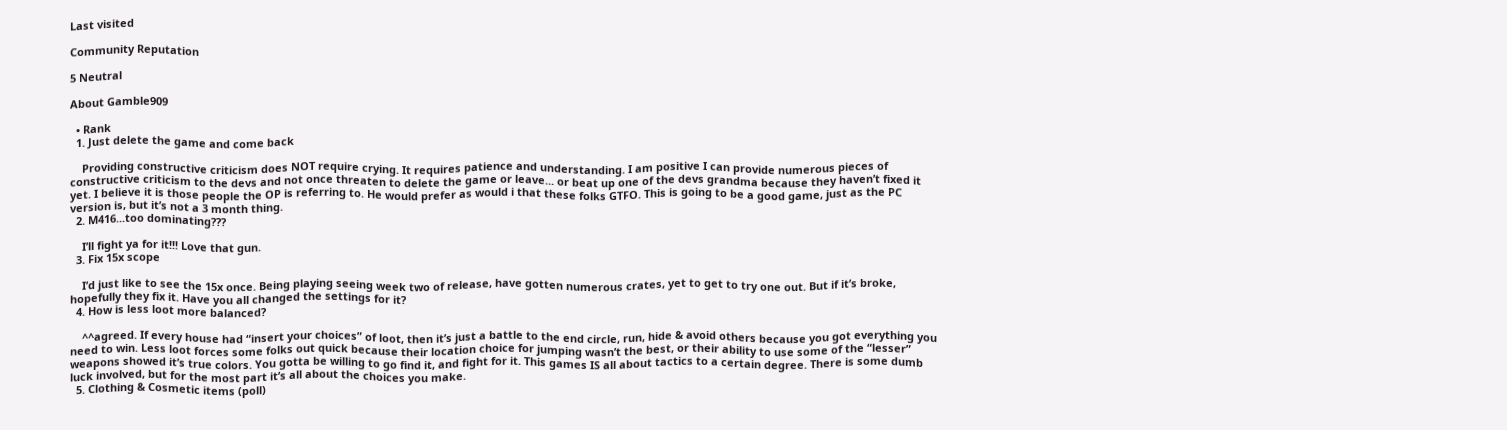Last visited

Community Reputation

5 Neutral

About Gamble909

  • Rank
  1. Just delete the game and come back

    Providing constructive criticism does NOT require crying. It requires patience and understanding. I am positive I can provide numerous pieces of constructive criticism to the devs and not once threaten to delete the game or leave... or beat up one of the devs grandma because they haven’t fixed it yet. I believe it is those people the OP is referring to. He would prefer as would i that these folks GTFO. This is going to be a good game, just as the PC version is, but it’s not a 3 month thing.
  2. M416...too dominating???

    I’ll fight ya for it!!! Love that gun.
  3. Fix 15x scope

    I’d just like to see the 15x once. Being playing seeing week two of release, have gotten numerous crates, yet to get to try one out. But if it’s broke, hopefully they fix it. Have you all changed the settings for it?
  4. How is less loot more balanced?

    ^^agreed. If every house had “insert your choices” of loot, then it’s just a battle to the end circle, run, hide & avoid others because you got everything you need to win. Less loot forces some folks out quick because their location choice for jumping wasn’t the best, or their ability to use some of the “lesser” weapons showed it’s true colors. You gotta be willing to go find it, and fight for it. This games IS all about tactics to a certain degree. There is some dumb luck involved, but for the most part it’s all about the choices you make.
  5. Clothing & Cosmetic items (poll)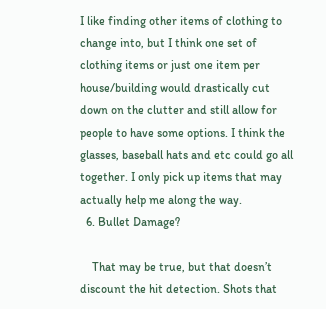I like finding other items of clothing to change into, but I think one set of clothing items or just one item per house/building would drastically cut down on the clutter and still allow for people to have some options. I think the glasses, baseball hats and etc could go all together. I only pick up items that may actually help me along the way.
  6. Bullet Damage?

    That may be true, but that doesn’t discount the hit detection. Shots that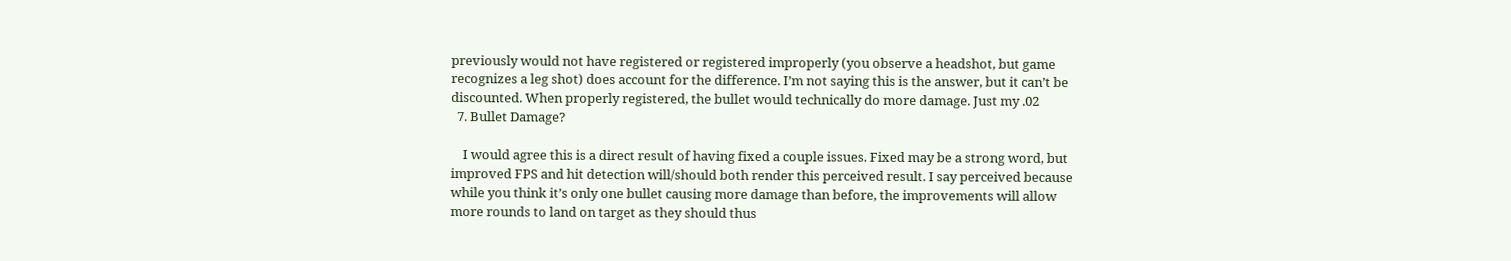previously would not have registered or registered improperly (you observe a headshot, but game recognizes a leg shot) does account for the difference. I’m not saying this is the answer, but it can’t be discounted. When properly registered, the bullet would technically do more damage. Just my .02
  7. Bullet Damage?

    I would agree this is a direct result of having fixed a couple issues. Fixed may be a strong word, but improved FPS and hit detection will/should both render this perceived result. I say perceived because while you think it’s only one bullet causing more damage than before, the improvements will allow more rounds to land on target as they should thus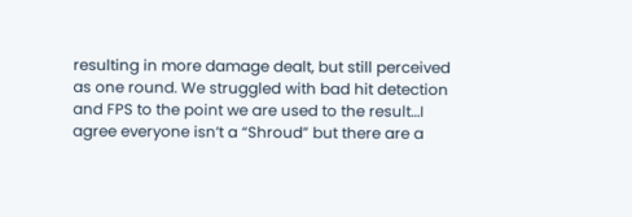resulting in more damage dealt, but still perceived as one round. We struggled with bad hit detection and FPS to the point we are used to the result...I agree everyone isn’t a “Shroud” but there are a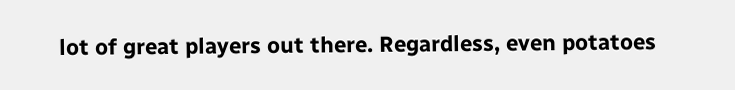lot of great players out there. Regardless, even potatoes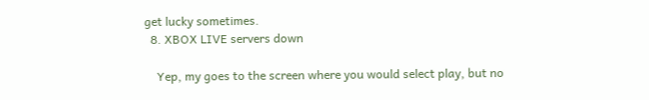get lucky sometimes.
  8. XBOX LIVE servers down

    Yep, my goes to the screen where you would select play, but no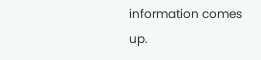information comes up.